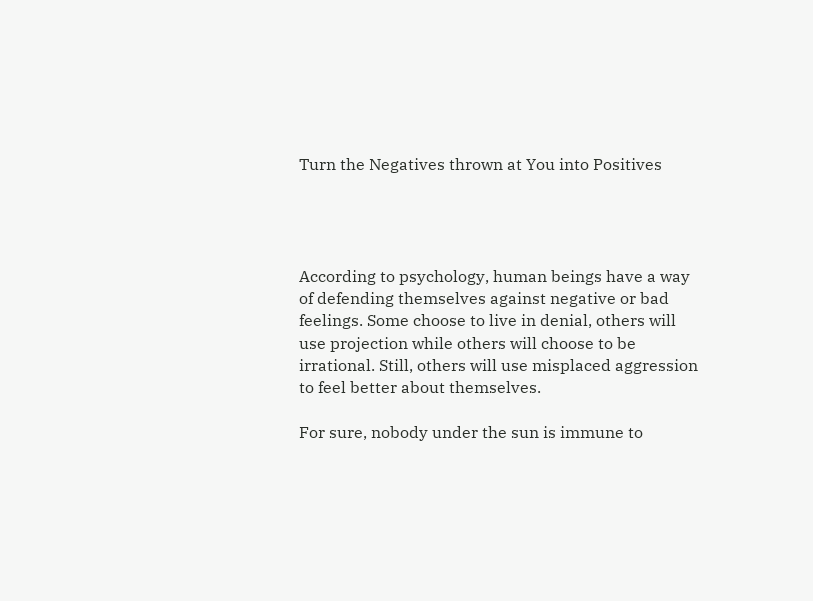Turn the Negatives thrown at You into Positives




According to psychology, human beings have a way of defending themselves against negative or bad feelings. Some choose to live in denial, others will use projection while others will choose to be irrational. Still, others will use misplaced aggression to feel better about themselves.

For sure, nobody under the sun is immune to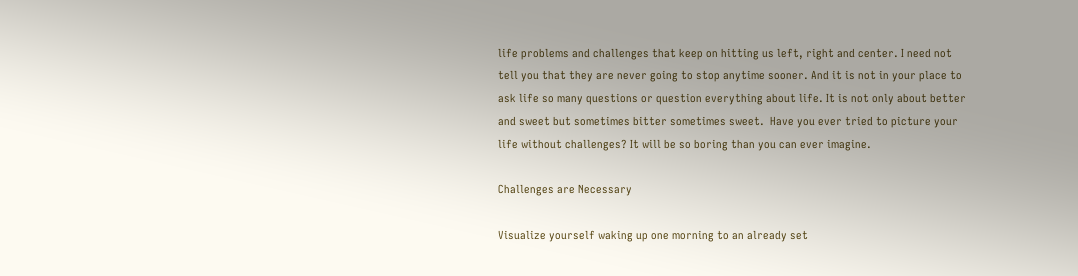life problems and challenges that keep on hitting us left, right and center. I need not tell you that they are never going to stop anytime sooner. And it is not in your place to ask life so many questions or question everything about life. It is not only about better and sweet but sometimes bitter sometimes sweet.  Have you ever tried to picture your life without challenges? It will be so boring than you can ever imagine.

Challenges are Necessary

Visualize yourself waking up one morning to an already set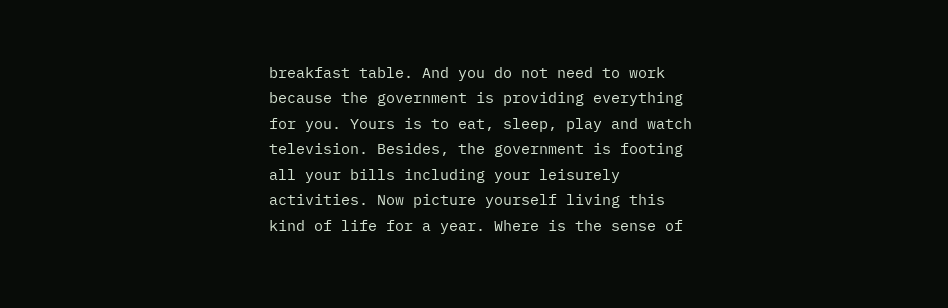breakfast table. And you do not need to work because the government is providing everything for you. Yours is to eat, sleep, play and watch television. Besides, the government is footing all your bills including your leisurely activities. Now picture yourself living this kind of life for a year. Where is the sense of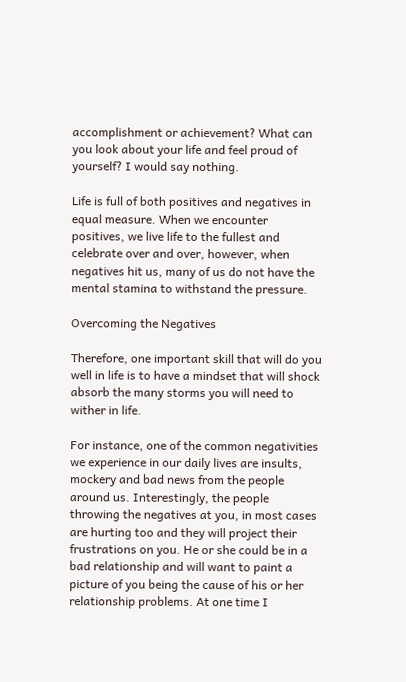accomplishment or achievement? What can you look about your life and feel proud of yourself? I would say nothing.

Life is full of both positives and negatives in equal measure. When we encounter positives, we live life to the fullest and celebrate over and over, however, when negatives hit us, many of us do not have the mental stamina to withstand the pressure.

Overcoming the Negatives

Therefore, one important skill that will do you well in life is to have a mindset that will shock absorb the many storms you will need to wither in life.

For instance, one of the common negativities we experience in our daily lives are insults, mockery and bad news from the people around us. Interestingly, the people throwing the negatives at you, in most cases are hurting too and they will project their frustrations on you. He or she could be in a bad relationship and will want to paint a picture of you being the cause of his or her relationship problems. At one time I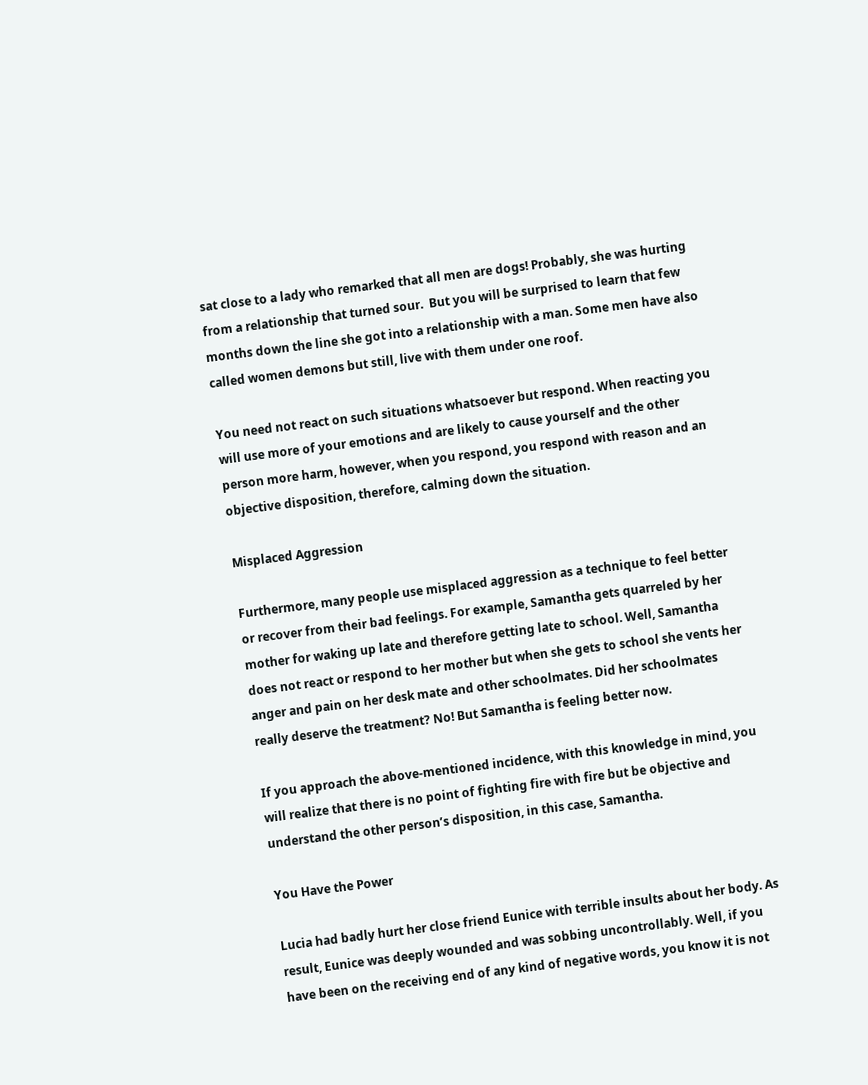sat close to a lady who remarked that all men are dogs! Probably, she was hurting from a relationship that turned sour.  But you will be surprised to learn that few months down the line she got into a relationship with a man. Some men have also called women demons but still, live with them under one roof.

You need not react on such situations whatsoever but respond. When reacting you will use more of your emotions and are likely to cause yourself and the other person more harm, however, when you respond, you respond with reason and an objective disposition, therefore, calming down the situation.

Misplaced Aggression

Furthermore, many people use misplaced aggression as a technique to feel better or recover from their bad feelings. For example, Samantha gets quarreled by her mother for waking up late and therefore getting late to school. Well, Samantha does not react or respond to her mother but when she gets to school she vents her anger and pain on her desk mate and other schoolmates. Did her schoolmates really deserve the treatment? No! But Samantha is feeling better now.

If you approach the above-mentioned incidence, with this knowledge in mind, you will realize that there is no point of fighting fire with fire but be objective and understand the other person’s disposition, in this case, Samantha.

You Have the Power

Lucia had badly hurt her close friend Eunice with terrible insults about her body. As result, Eunice was deeply wounded and was sobbing uncontrollably. Well, if you have been on the receiving end of any kind of negative words, you know it is not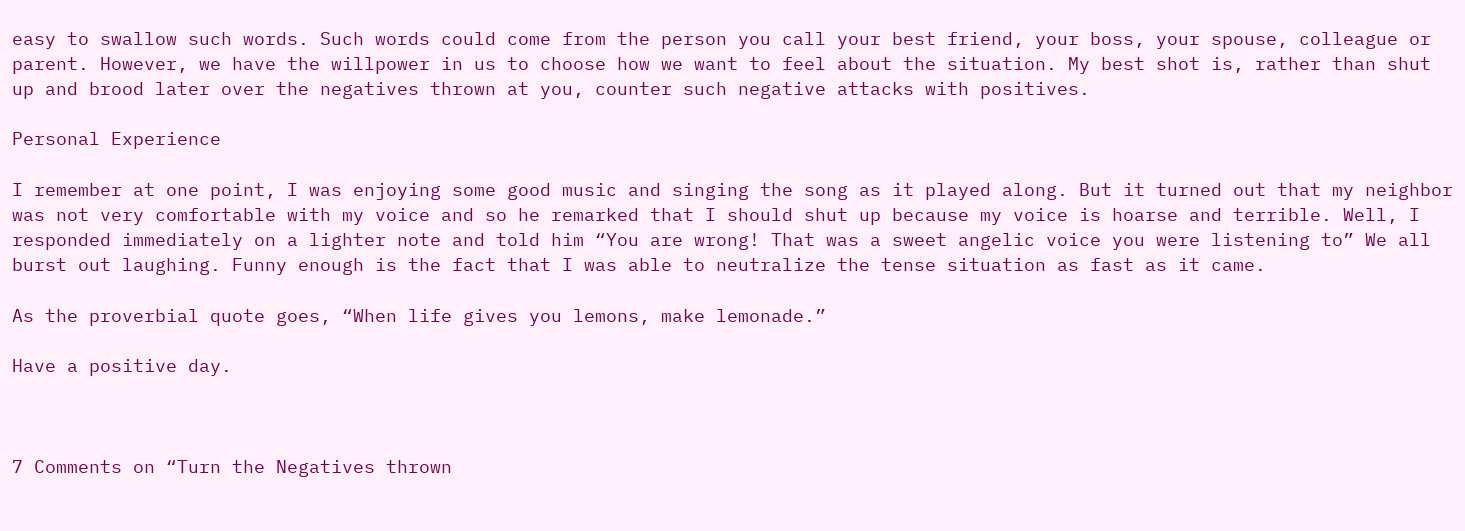easy to swallow such words. Such words could come from the person you call your best friend, your boss, your spouse, colleague or parent. However, we have the willpower in us to choose how we want to feel about the situation. My best shot is, rather than shut up and brood later over the negatives thrown at you, counter such negative attacks with positives.

Personal Experience

I remember at one point, I was enjoying some good music and singing the song as it played along. But it turned out that my neighbor was not very comfortable with my voice and so he remarked that I should shut up because my voice is hoarse and terrible. Well, I responded immediately on a lighter note and told him “You are wrong! That was a sweet angelic voice you were listening to” We all burst out laughing. Funny enough is the fact that I was able to neutralize the tense situation as fast as it came.

As the proverbial quote goes, “When life gives you lemons, make lemonade.”

Have a positive day.



7 Comments on “Turn the Negatives thrown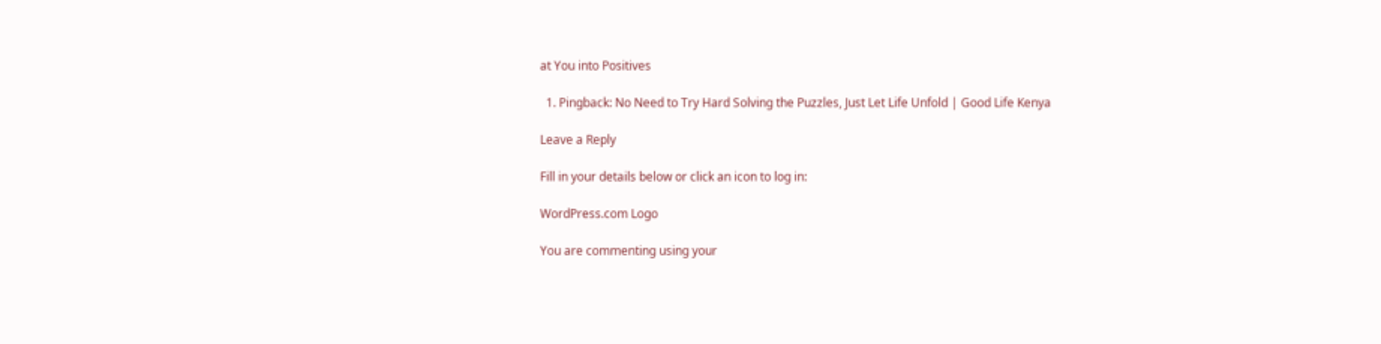at You into Positives

  1. Pingback: No Need to Try Hard Solving the Puzzles, Just Let Life Unfold | Good Life Kenya

Leave a Reply

Fill in your details below or click an icon to log in:

WordPress.com Logo

You are commenting using your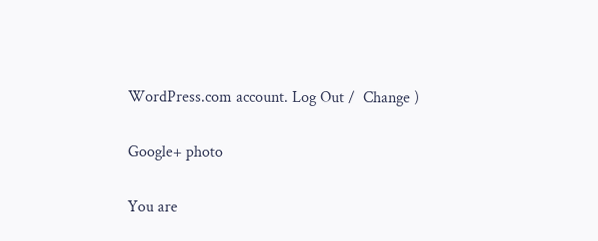WordPress.com account. Log Out /  Change )

Google+ photo

You are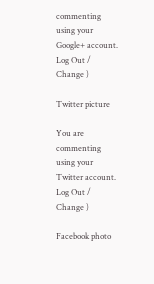commenting using your Google+ account. Log Out /  Change )

Twitter picture

You are commenting using your Twitter account. Log Out /  Change )

Facebook photo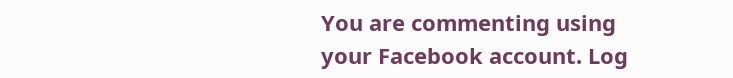You are commenting using your Facebook account. Log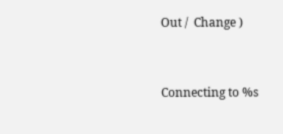Out /  Change )


Connecting to %s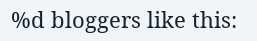%d bloggers like this: